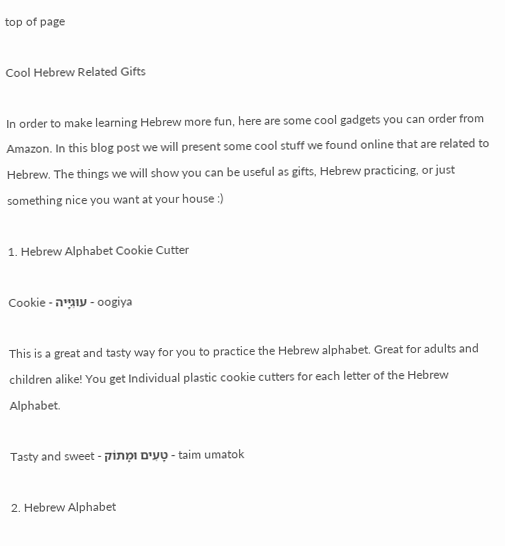top of page

Cool Hebrew Related Gifts

In order to make learning Hebrew more fun, here are some cool gadgets you can order from Amazon. In this blog post we will present some cool stuff we found online that are related to Hebrew. The things we will show you can be useful as gifts, Hebrew practicing, or just something nice you want at your house :)

1. Hebrew Alphabet Cookie Cutter

Cookie - עוּגִיָּיה - oogiya

This is a great and tasty way for you to practice the Hebrew alphabet. Great for adults and children alike! You get Individual plastic cookie cutters for each letter of the Hebrew Alphabet.

Tasty and sweet - טָעִים וּמָתוֹק - taim umatok

2. Hebrew Alphabet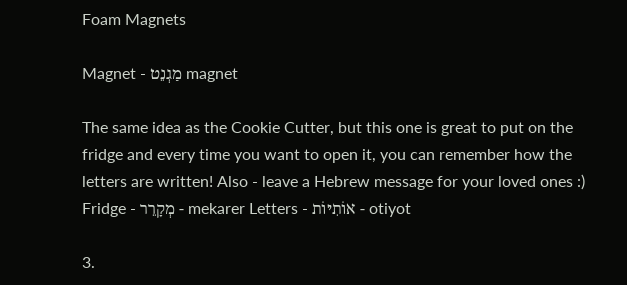Foam Magnets

Magnet - מַגְנֵט magnet

The same idea as the Cookie Cutter, but this one is great to put on the fridge and every time you want to open it, you can remember how the letters are written! Also - leave a Hebrew message for your loved ones :) Fridge - מְקָרֵר - mekarer Letters - אוֹתִיּוֹת - otiyot

3.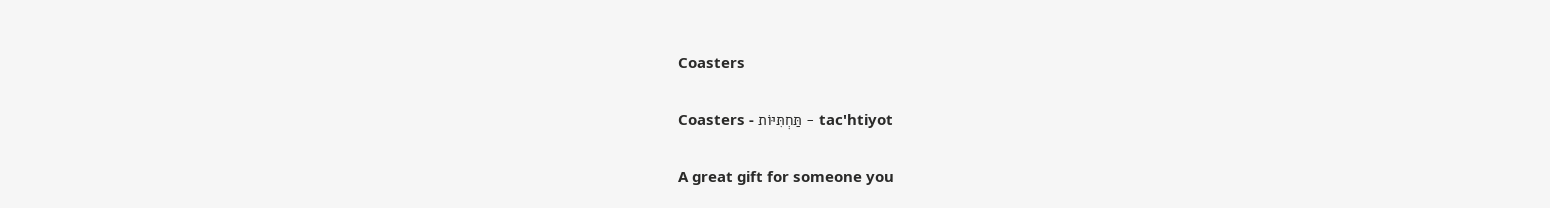Coasters

Coasters - תַּחְתִּיּוֹת - tac'htiyot

A great gift for someone you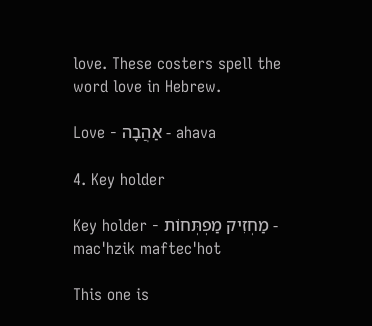love. These costers spell the word love in Hebrew.

Love - אַהֲבָה - ahava

4. Key holder

Key holder - מַחְזִיק מַפְתְּחוֹת - mac'hzik maftec'hot

This one is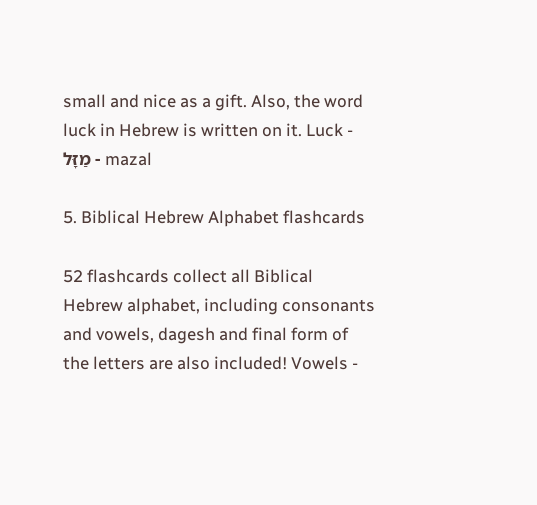small and nice as a gift. Also, the word luck in Hebrew is written on it. Luck - מַזָּל - mazal

5. Biblical Hebrew Alphabet flashcards

52 flashcards collect all Biblical Hebrew alphabet, including consonants and vowels, dagesh and final form of the letters are also included! Vowels -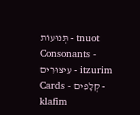תְּנוּעוֹת - tnuot Consonants - עִיצּוּרִים - itzurim Cards - קְלָפִים - klafim